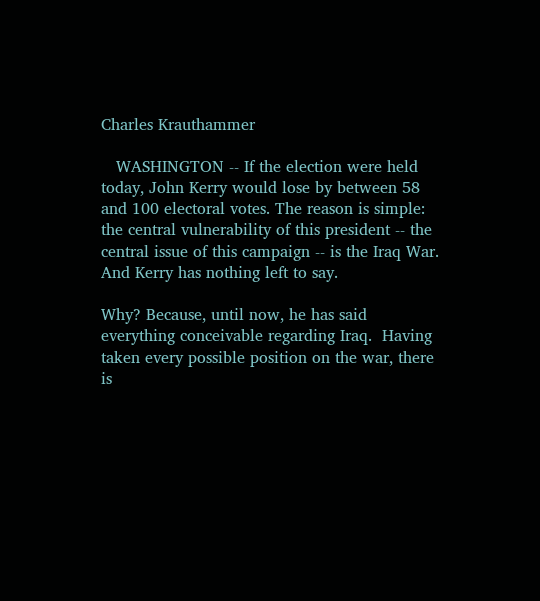Charles Krauthammer

   WASHINGTON -- If the election were held today, John Kerry would lose by between 58 and 100 electoral votes. The reason is simple: the central vulnerability of this president -- the central issue of this campaign -- is the Iraq War. And Kerry has nothing left to say.

Why? Because, until now, he has said everything conceivable regarding Iraq.  Having taken every possible position on the war, there is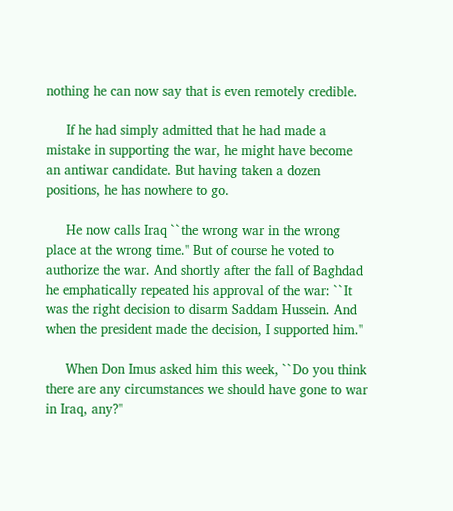nothing he can now say that is even remotely credible.

     If he had simply admitted that he had made a mistake in supporting the war, he might have become an antiwar candidate. But having taken a dozen positions, he has nowhere to go.

     He now calls Iraq ``the wrong war in the wrong place at the wrong time.'' But of course he voted to authorize the war. And shortly after the fall of Baghdad he emphatically repeated his approval of the war: ``It was the right decision to disarm Saddam Hussein. And when the president made the decision, I supported him.''

     When Don Imus asked him this week, ``Do you think there are any circumstances we should have gone to war in Iraq, any?''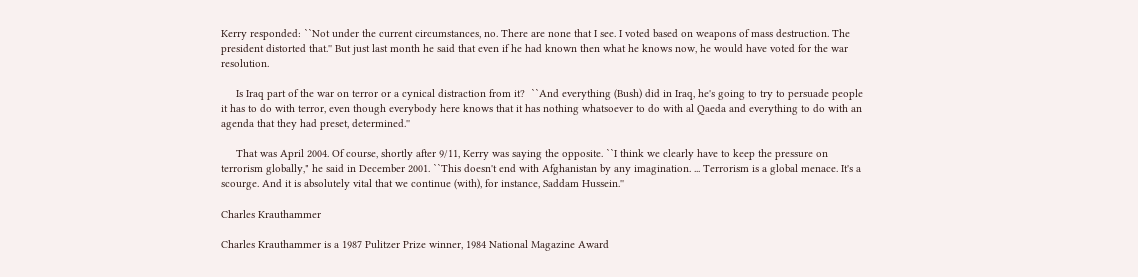Kerry responded: ``Not under the current circumstances, no. There are none that I see. I voted based on weapons of mass destruction. The president distorted that.'' But just last month he said that even if he had known then what he knows now, he would have voted for the war resolution.

     Is Iraq part of the war on terror or a cynical distraction from it?  ``And everything (Bush) did in Iraq, he's going to try to persuade people it has to do with terror, even though everybody here knows that it has nothing whatsoever to do with al Qaeda and everything to do with an agenda that they had preset, determined.''

     That was April 2004. Of course, shortly after 9/11, Kerry was saying the opposite. ``I think we clearly have to keep the pressure on terrorism globally," he said in December 2001. ``This doesn't end with Afghanistan by any imagination. ... Terrorism is a global menace. It's a scourge. And it is absolutely vital that we continue (with), for instance, Saddam Hussein.''

Charles Krauthammer

Charles Krauthammer is a 1987 Pulitzer Prize winner, 1984 National Magazine Award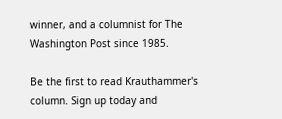winner, and a columnist for The Washington Post since 1985.

Be the first to read Krauthammer's column. Sign up today and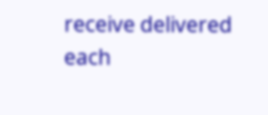receive delivered each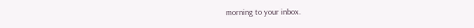morning to your inbox.